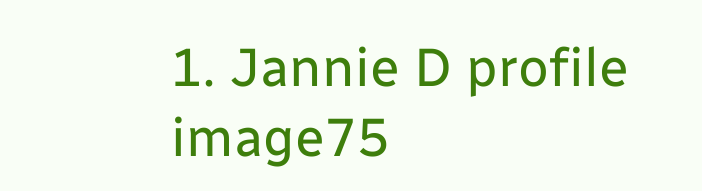1. Jannie D profile image75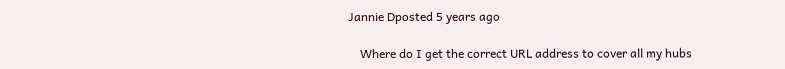Jannie Dposted 5 years ago

    Where do I get the correct URL address to cover all my hubs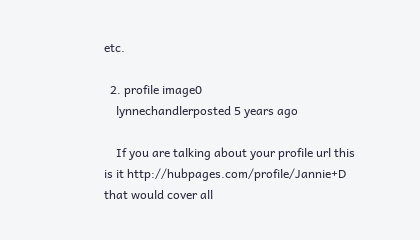etc.

  2. profile image0
    lynnechandlerposted 5 years ago

    If you are talking about your profile url this is it http://hubpages.com/profile/Jannie+D that would cover all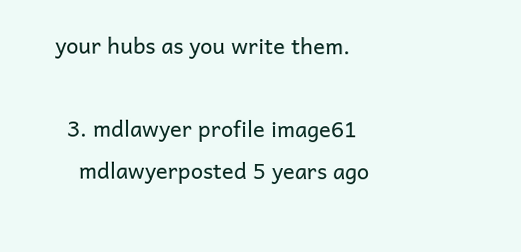your hubs as you write them.

  3. mdlawyer profile image61
    mdlawyerposted 5 years ago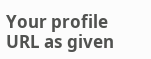Your profile URL as given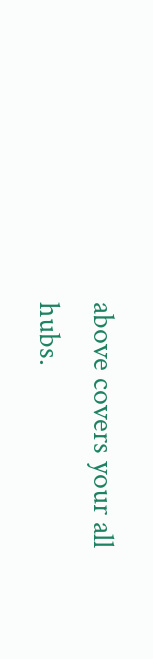above covers your all hubs.